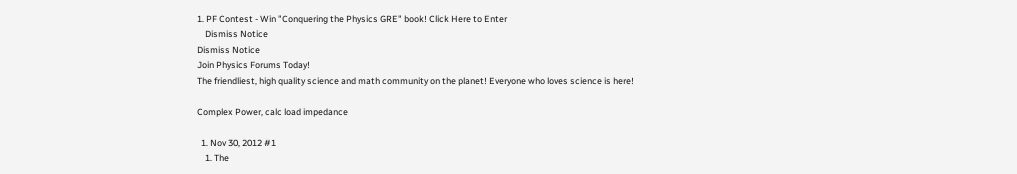1. PF Contest - Win "Conquering the Physics GRE" book! Click Here to Enter
    Dismiss Notice
Dismiss Notice
Join Physics Forums Today!
The friendliest, high quality science and math community on the planet! Everyone who loves science is here!

Complex Power, calc load impedance

  1. Nov 30, 2012 #1
    1. The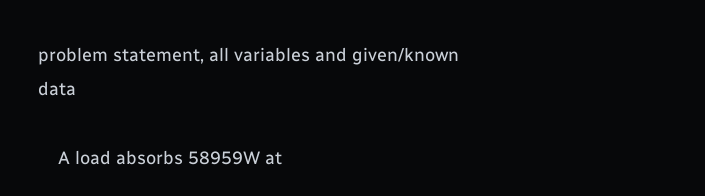problem statement, all variables and given/known data

    A load absorbs 58959W at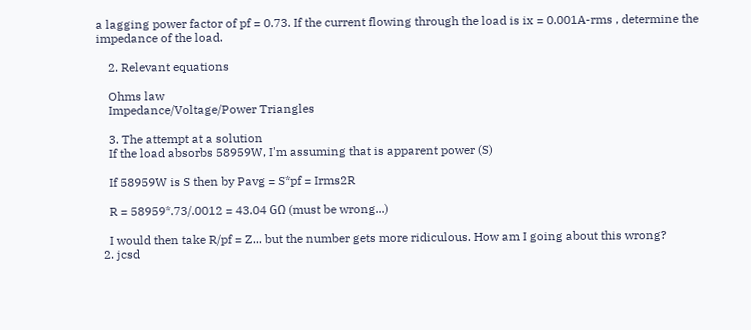a lagging power factor of pf = 0.73. If the current flowing through the load is ix = 0.001A-rms , determine the impedance of the load.

    2. Relevant equations

    Ohms law
    Impedance/Voltage/Power Triangles

    3. The attempt at a solution
    If the load absorbs 58959W, I'm assuming that is apparent power (S)

    If 58959W is S then by Pavg = S*pf = Irms2R

    R = 58959*.73/.0012 = 43.04 GΩ (must be wrong...)

    I would then take R/pf = Z... but the number gets more ridiculous. How am I going about this wrong?
  2. jcsd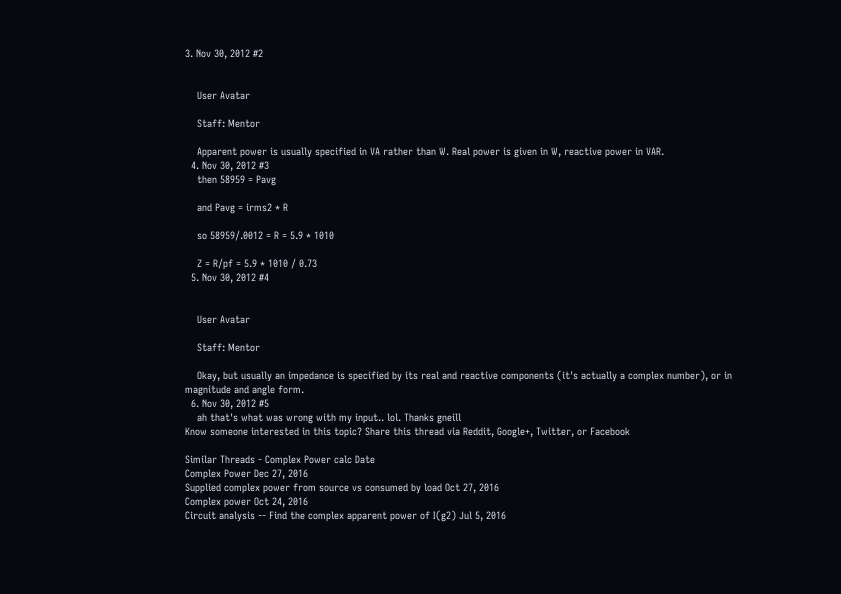3. Nov 30, 2012 #2


    User Avatar

    Staff: Mentor

    Apparent power is usually specified in VA rather than W. Real power is given in W, reactive power in VAR.
  4. Nov 30, 2012 #3
    then 58959 = Pavg

    and Pavg = irms2 * R

    so 58959/.0012 = R = 5.9 * 1010

    Z = R/pf = 5.9 * 1010 / 0.73
  5. Nov 30, 2012 #4


    User Avatar

    Staff: Mentor

    Okay, but usually an impedance is specified by its real and reactive components (it's actually a complex number), or in magnitude and angle form.
  6. Nov 30, 2012 #5
    ah that's what was wrong with my input.. lol. Thanks gneill
Know someone interested in this topic? Share this thread via Reddit, Google+, Twitter, or Facebook

Similar Threads - Complex Power calc Date
Complex Power Dec 27, 2016
Supplied complex power from source vs consumed by load Oct 27, 2016
Complex power Oct 24, 2016
Circuit analysis -- Find the complex apparent power of I(g2) Jul 5, 2016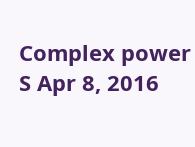Complex power S Apr 8, 2016